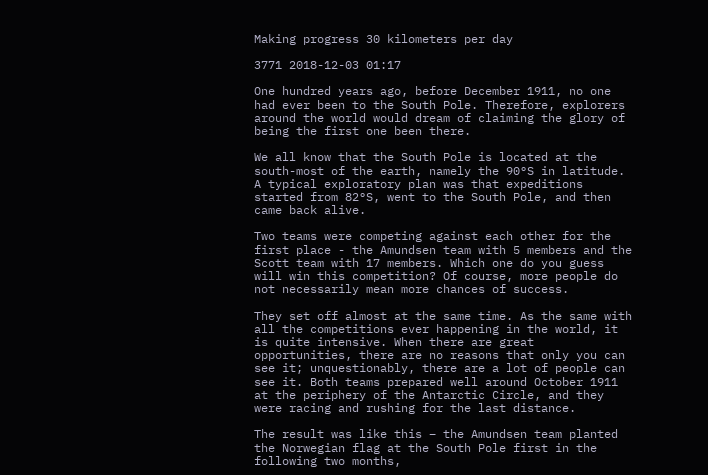Making progress 30 kilometers per day

3771 2018-12-03 01:17

One hundred years ago, before December 1911, no one had ever been to the South Pole. Therefore, explorers around the world would dream of claiming the glory of being the first one been there.

We all know that the South Pole is located at the south-most of the earth, namely the 90°S in latitude. A typical exploratory plan was that expeditions started from 82°S, went to the South Pole, and then came back alive.

Two teams were competing against each other for the first place - the Amundsen team with 5 members and the Scott team with 17 members. Which one do you guess will win this competition? Of course, more people do not necessarily mean more chances of success.

They set off almost at the same time. As the same with all the competitions ever happening in the world, it is quite intensive. When there are great opportunities, there are no reasons that only you can see it; unquestionably, there are a lot of people can see it. Both teams prepared well around October 1911 at the periphery of the Antarctic Circle, and they were racing and rushing for the last distance.

The result was like this – the Amundsen team planted the Norwegian flag at the South Pole first in the following two months,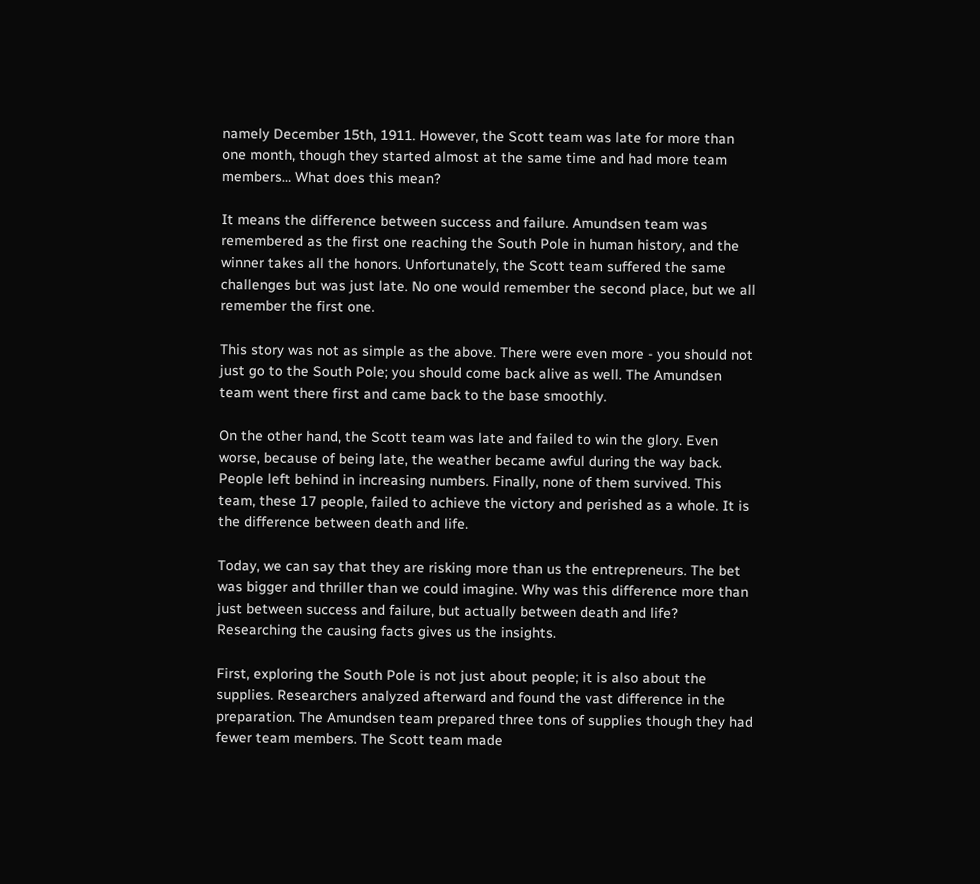namely December 15th, 1911. However, the Scott team was late for more than one month, though they started almost at the same time and had more team members… What does this mean?

It means the difference between success and failure. Amundsen team was remembered as the first one reaching the South Pole in human history, and the winner takes all the honors. Unfortunately, the Scott team suffered the same challenges but was just late. No one would remember the second place, but we all remember the first one.

This story was not as simple as the above. There were even more - you should not just go to the South Pole; you should come back alive as well. The Amundsen team went there first and came back to the base smoothly.

On the other hand, the Scott team was late and failed to win the glory. Even worse, because of being late, the weather became awful during the way back. People left behind in increasing numbers. Finally, none of them survived. This team, these 17 people, failed to achieve the victory and perished as a whole. It is the difference between death and life.

Today, we can say that they are risking more than us the entrepreneurs. The bet was bigger and thriller than we could imagine. Why was this difference more than just between success and failure, but actually between death and life? Researching the causing facts gives us the insights.

First, exploring the South Pole is not just about people; it is also about the supplies. Researchers analyzed afterward and found the vast difference in the preparation. The Amundsen team prepared three tons of supplies though they had fewer team members. The Scott team made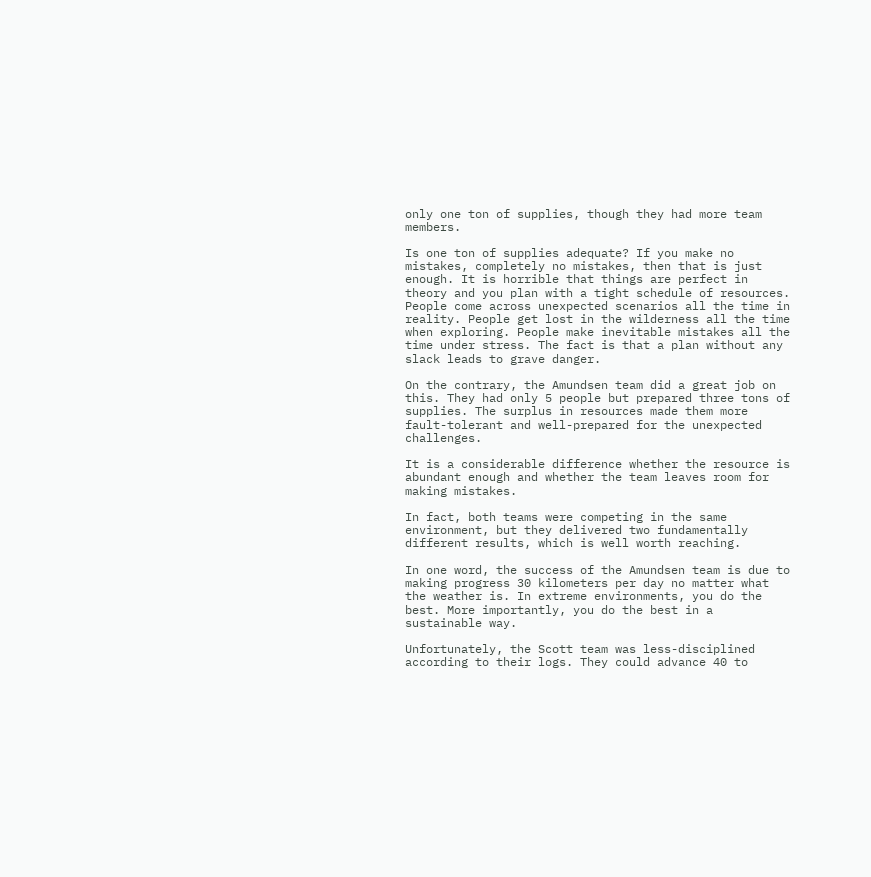only one ton of supplies, though they had more team members.

Is one ton of supplies adequate? If you make no mistakes, completely no mistakes, then that is just enough. It is horrible that things are perfect in theory and you plan with a tight schedule of resources. People come across unexpected scenarios all the time in reality. People get lost in the wilderness all the time when exploring. People make inevitable mistakes all the time under stress. The fact is that a plan without any slack leads to grave danger.

On the contrary, the Amundsen team did a great job on this. They had only 5 people but prepared three tons of supplies. The surplus in resources made them more fault-tolerant and well-prepared for the unexpected challenges.

It is a considerable difference whether the resource is abundant enough and whether the team leaves room for making mistakes.

In fact, both teams were competing in the same environment, but they delivered two fundamentally different results, which is well worth reaching.

In one word, the success of the Amundsen team is due to making progress 30 kilometers per day no matter what the weather is. In extreme environments, you do the best. More importantly, you do the best in a sustainable way.

Unfortunately, the Scott team was less-disciplined according to their logs. They could advance 40 to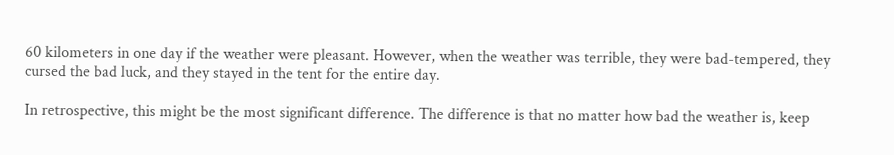60 kilometers in one day if the weather were pleasant. However, when the weather was terrible, they were bad-tempered, they cursed the bad luck, and they stayed in the tent for the entire day.

In retrospective, this might be the most significant difference. The difference is that no matter how bad the weather is, keep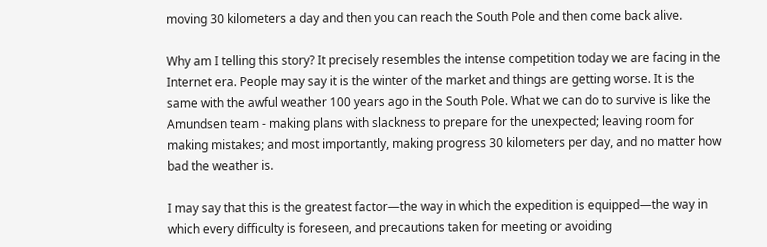moving 30 kilometers a day and then you can reach the South Pole and then come back alive.

Why am I telling this story? It precisely resembles the intense competition today we are facing in the Internet era. People may say it is the winter of the market and things are getting worse. It is the same with the awful weather 100 years ago in the South Pole. What we can do to survive is like the Amundsen team - making plans with slackness to prepare for the unexpected; leaving room for making mistakes; and most importantly, making progress 30 kilometers per day, and no matter how bad the weather is.

I may say that this is the greatest factor—the way in which the expedition is equipped—the way in which every difficulty is foreseen, and precautions taken for meeting or avoiding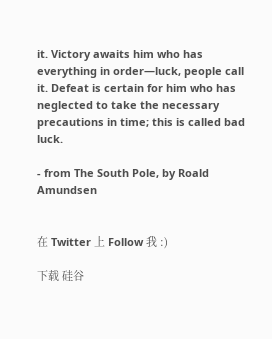it. Victory awaits him who has everything in order—luck, people call it. Defeat is certain for him who has neglected to take the necessary precautions in time; this is called bad luck.

- from The South Pole, by Roald Amundsen


在 Twitter 上 Follow 我 :)

下载 硅谷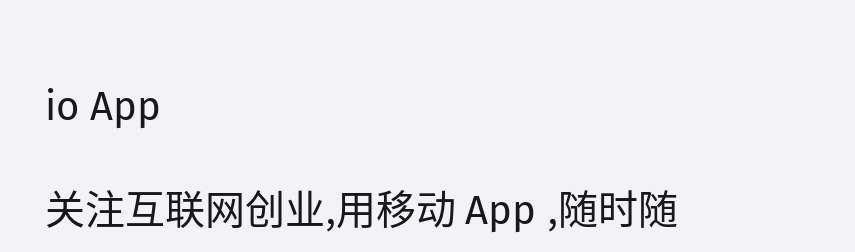io App

关注互联网创业,用移动 App ,随时随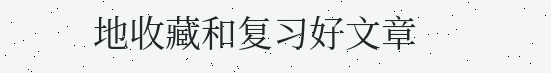地收藏和复习好文章